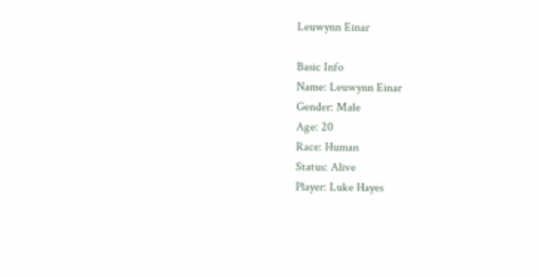Leuwynn Einar

Basic Info
Name: Leuwynn Einar
Gender: Male
Age: 20
Race: Human
Status: Alive
Player: Luke Hayes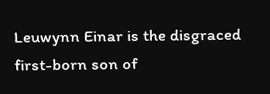Leuwynn Einar is the disgraced first-born son of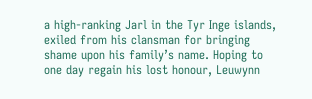a high-ranking Jarl in the Tyr Inge islands, exiled from his clansman for bringing shame upon his family’s name. Hoping to one day regain his lost honour, Leuwynn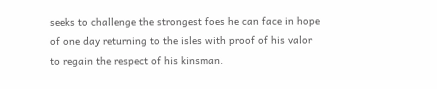seeks to challenge the strongest foes he can face in hope of one day returning to the isles with proof of his valor to regain the respect of his kinsman.